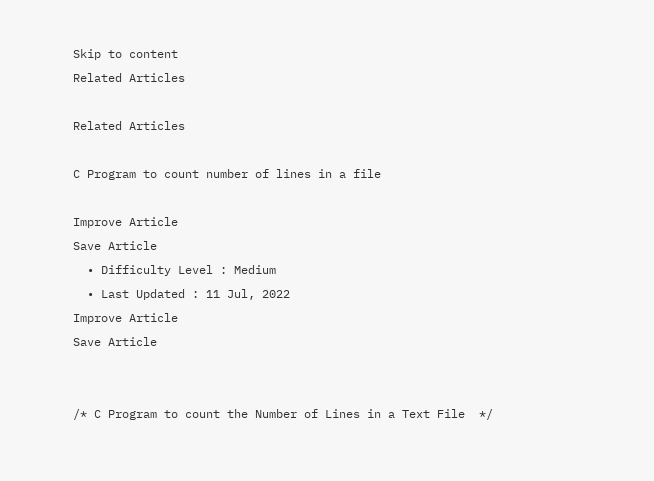Skip to content
Related Articles

Related Articles

C Program to count number of lines in a file

Improve Article
Save Article
  • Difficulty Level : Medium
  • Last Updated : 11 Jul, 2022
Improve Article
Save Article


/* C Program to count the Number of Lines in a Text File  */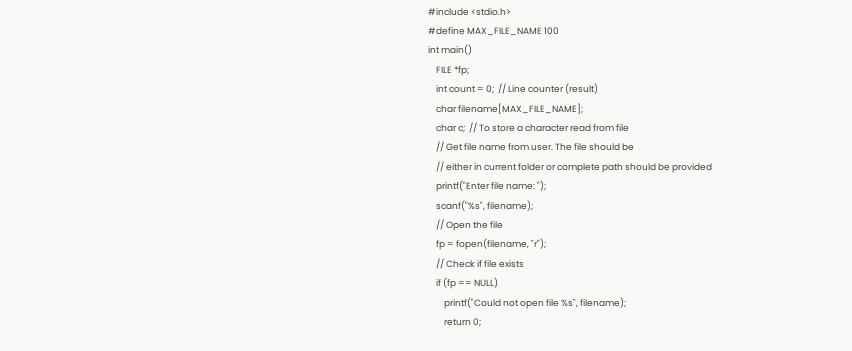#include <stdio.h>
#define MAX_FILE_NAME 100
int main()
    FILE *fp;
    int count = 0;  // Line counter (result)
    char filename[MAX_FILE_NAME];
    char c;  // To store a character read from file
    // Get file name from user. The file should be
    // either in current folder or complete path should be provided
    printf("Enter file name: ");
    scanf("%s", filename);
    // Open the file
    fp = fopen(filename, "r");
    // Check if file exists
    if (fp == NULL)
        printf("Could not open file %s", filename);
        return 0;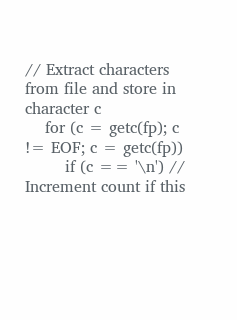// Extract characters from file and store in character c
    for (c = getc(fp); c != EOF; c = getc(fp))
        if (c == '\n') // Increment count if this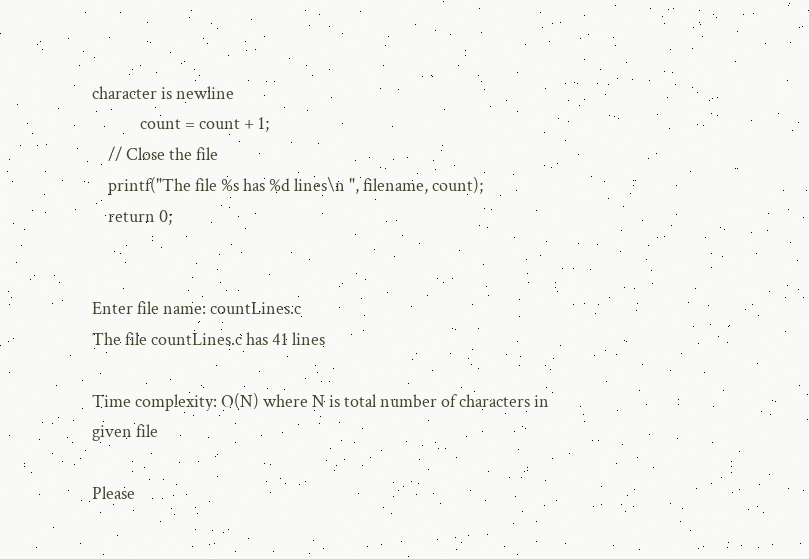character is newline
            count = count + 1;
    // Close the file
    printf("The file %s has %d lines\n ", filename, count);
    return 0;


Enter file name: countLines.c
The file countLines.c has 41 lines

Time complexity: O(N) where N is total number of characters in given file

Please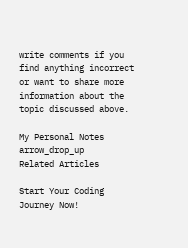write comments if you find anything incorrect or want to share more information about the topic discussed above.

My Personal Notes arrow_drop_up
Related Articles

Start Your Coding Journey Now!